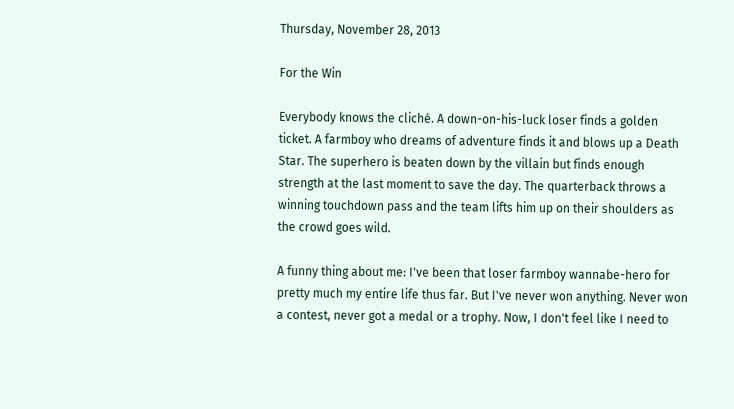Thursday, November 28, 2013

For the Win

Everybody knows the cliché. A down-on-his-luck loser finds a golden ticket. A farmboy who dreams of adventure finds it and blows up a Death Star. The superhero is beaten down by the villain but finds enough strength at the last moment to save the day. The quarterback throws a winning touchdown pass and the team lifts him up on their shoulders as the crowd goes wild.

A funny thing about me: I've been that loser farmboy wannabe-hero for pretty much my entire life thus far. But I've never won anything. Never won a contest, never got a medal or a trophy. Now, I don't feel like I need to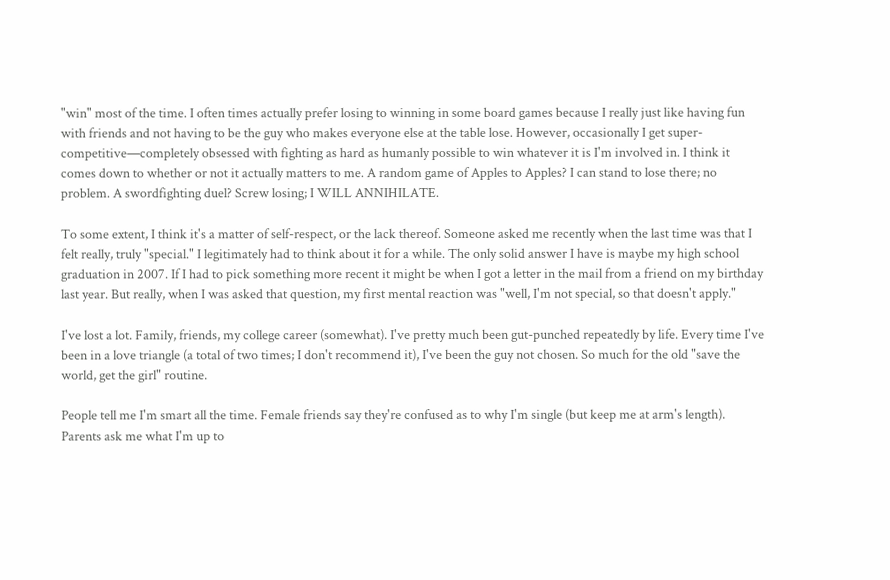"win" most of the time. I often times actually prefer losing to winning in some board games because I really just like having fun with friends and not having to be the guy who makes everyone else at the table lose. However, occasionally I get super-competitive—completely obsessed with fighting as hard as humanly possible to win whatever it is I'm involved in. I think it comes down to whether or not it actually matters to me. A random game of Apples to Apples? I can stand to lose there; no problem. A swordfighting duel? Screw losing; I WILL ANNIHILATE.

To some extent, I think it's a matter of self-respect, or the lack thereof. Someone asked me recently when the last time was that I felt really, truly "special." I legitimately had to think about it for a while. The only solid answer I have is maybe my high school graduation in 2007. If I had to pick something more recent it might be when I got a letter in the mail from a friend on my birthday last year. But really, when I was asked that question, my first mental reaction was "well, I'm not special, so that doesn't apply."

I've lost a lot. Family, friends, my college career (somewhat). I've pretty much been gut-punched repeatedly by life. Every time I've been in a love triangle (a total of two times; I don't recommend it), I've been the guy not chosen. So much for the old "save the world, get the girl" routine.

People tell me I'm smart all the time. Female friends say they're confused as to why I'm single (but keep me at arm's length). Parents ask me what I'm up to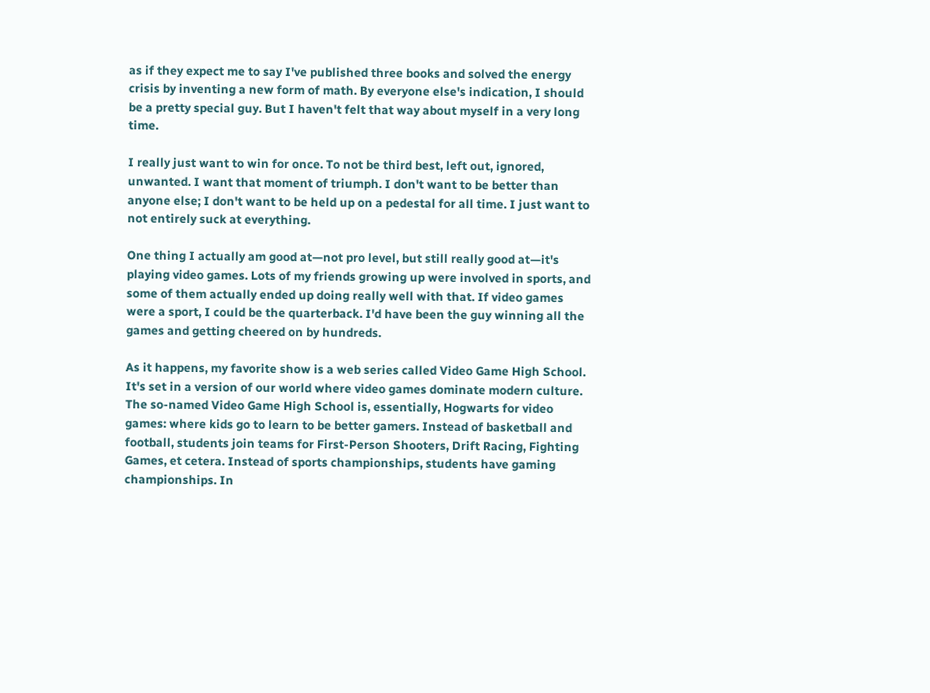as if they expect me to say I've published three books and solved the energy crisis by inventing a new form of math. By everyone else's indication, I should be a pretty special guy. But I haven't felt that way about myself in a very long time.

I really just want to win for once. To not be third best, left out, ignored, unwanted. I want that moment of triumph. I don't want to be better than anyone else; I don't want to be held up on a pedestal for all time. I just want to not entirely suck at everything.

One thing I actually am good at—not pro level, but still really good at—it's playing video games. Lots of my friends growing up were involved in sports, and some of them actually ended up doing really well with that. If video games were a sport, I could be the quarterback. I'd have been the guy winning all the games and getting cheered on by hundreds.

As it happens, my favorite show is a web series called Video Game High School. It's set in a version of our world where video games dominate modern culture. The so-named Video Game High School is, essentially, Hogwarts for video games: where kids go to learn to be better gamers. Instead of basketball and football, students join teams for First-Person Shooters, Drift Racing, Fighting Games, et cetera. Instead of sports championships, students have gaming championships. In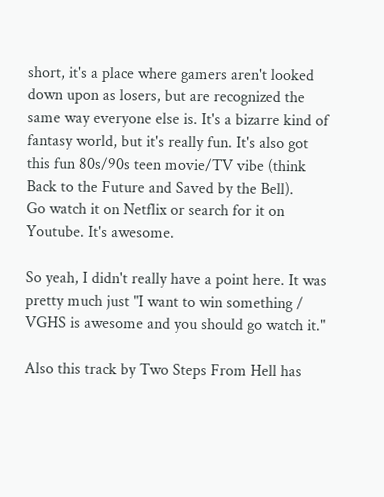short, it's a place where gamers aren't looked down upon as losers, but are recognized the same way everyone else is. It's a bizarre kind of fantasy world, but it's really fun. It's also got this fun 80s/90s teen movie/TV vibe (think Back to the Future and Saved by the Bell).
Go watch it on Netflix or search for it on Youtube. It's awesome.

So yeah, I didn't really have a point here. It was pretty much just "I want to win something / VGHS is awesome and you should go watch it."

Also this track by Two Steps From Hell has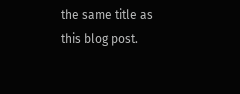the same title as this blog post.